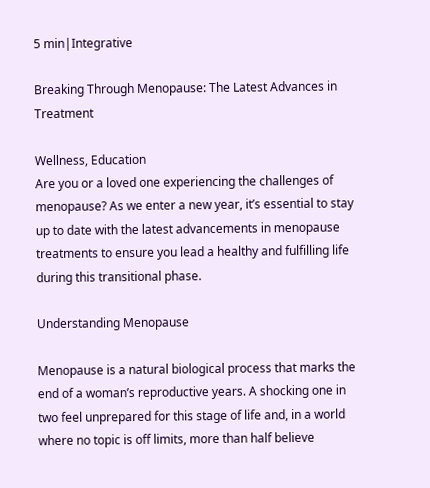5 min|Integrative

Breaking Through Menopause: The Latest Advances in Treatment

Wellness, Education
Are you or a loved one experiencing the challenges of menopause? As we enter a new year, it’s essential to stay up to date with the latest advancements in menopause treatments to ensure you lead a healthy and fulfilling life during this transitional phase.

Understanding Menopause

Menopause is a natural biological process that marks the end of a woman’s reproductive years. A shocking one in two feel unprepared for this stage of life and, in a world where no topic is off limits, more than half believe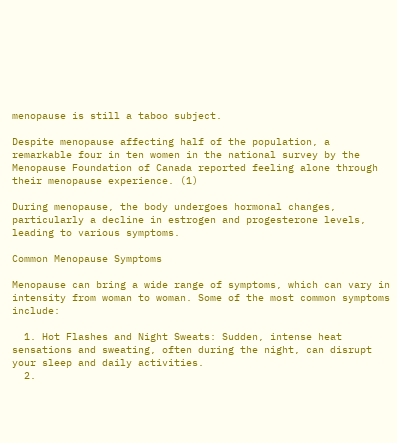menopause is still a taboo subject.

Despite menopause affecting half of the population, a remarkable four in ten women in the national survey by the Menopause Foundation of Canada reported feeling alone through their menopause experience. (1)

During menopause, the body undergoes hormonal changes, particularly a decline in estrogen and progesterone levels, leading to various symptoms.

Common Menopause Symptoms

Menopause can bring a wide range of symptoms, which can vary in intensity from woman to woman. Some of the most common symptoms include:

  1. Hot Flashes and Night Sweats: Sudden, intense heat sensations and sweating, often during the night, can disrupt your sleep and daily activities.
  2.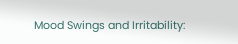Mood Swings and Irritability: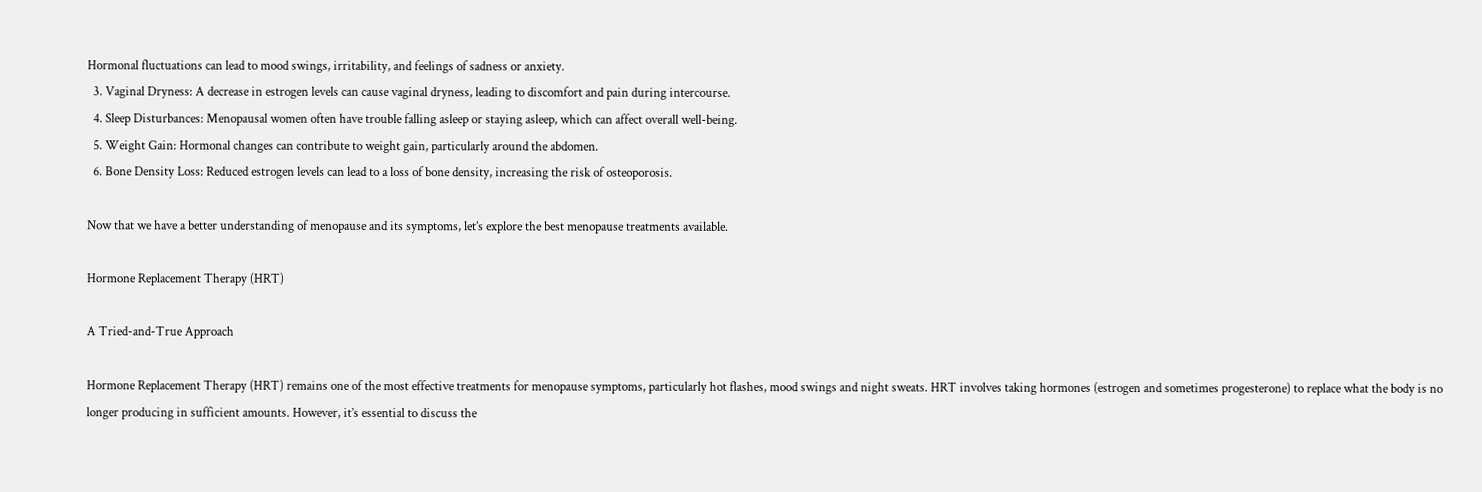Hormonal fluctuations can lead to mood swings, irritability, and feelings of sadness or anxiety.
  3. Vaginal Dryness: A decrease in estrogen levels can cause vaginal dryness, leading to discomfort and pain during intercourse.
  4. Sleep Disturbances: Menopausal women often have trouble falling asleep or staying asleep, which can affect overall well-being.
  5. Weight Gain: Hormonal changes can contribute to weight gain, particularly around the abdomen.
  6. Bone Density Loss: Reduced estrogen levels can lead to a loss of bone density, increasing the risk of osteoporosis.

Now that we have a better understanding of menopause and its symptoms, let’s explore the best menopause treatments available.

Hormone Replacement Therapy (HRT)

A Tried-and-True Approach

Hormone Replacement Therapy (HRT) remains one of the most effective treatments for menopause symptoms, particularly hot flashes, mood swings and night sweats. HRT involves taking hormones (estrogen and sometimes progesterone) to replace what the body is no longer producing in sufficient amounts. However, it’s essential to discuss the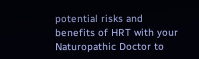potential risks and benefits of HRT with your Naturopathic Doctor to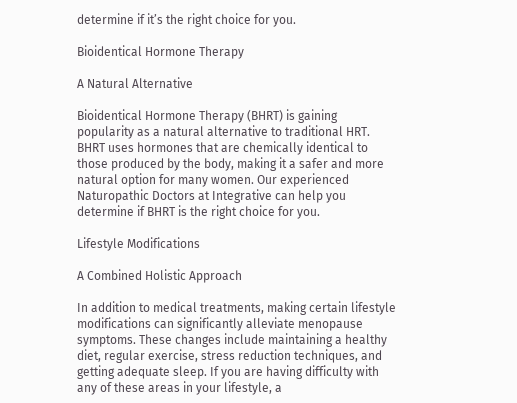determine if it’s the right choice for you.

Bioidentical Hormone Therapy

A Natural Alternative

Bioidentical Hormone Therapy (BHRT) is gaining popularity as a natural alternative to traditional HRT. BHRT uses hormones that are chemically identical to those produced by the body, making it a safer and more natural option for many women. Our experienced Naturopathic Doctors at Integrative can help you determine if BHRT is the right choice for you.

Lifestyle Modifications

A Combined Holistic Approach

In addition to medical treatments, making certain lifestyle modifications can significantly alleviate menopause symptoms. These changes include maintaining a healthy diet, regular exercise, stress reduction techniques, and getting adequate sleep. If you are having difficulty with any of these areas in your lifestyle, a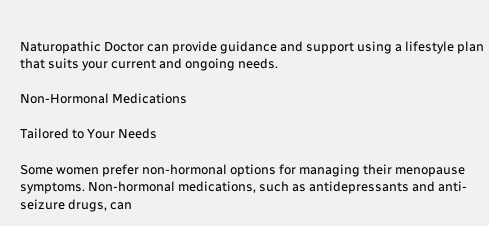Naturopathic Doctor can provide guidance and support using a lifestyle plan that suits your current and ongoing needs.

Non-Hormonal Medications

Tailored to Your Needs

Some women prefer non-hormonal options for managing their menopause symptoms. Non-hormonal medications, such as antidepressants and anti-seizure drugs, can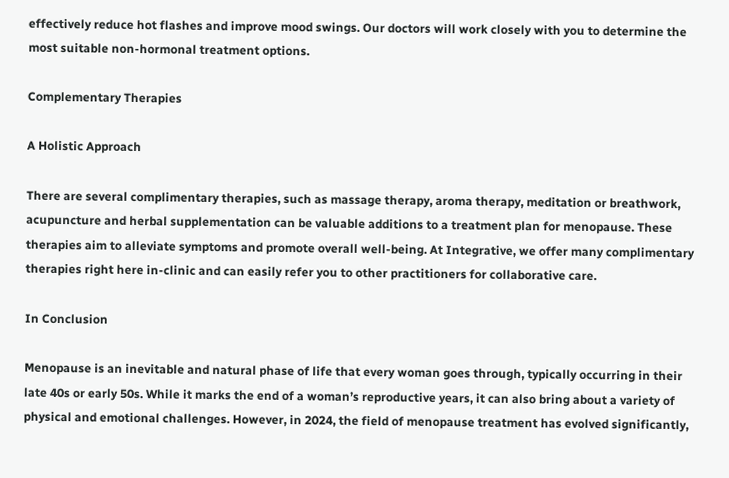effectively reduce hot flashes and improve mood swings. Our doctors will work closely with you to determine the most suitable non-hormonal treatment options.

Complementary Therapies

A Holistic Approach

There are several complimentary therapies, such as massage therapy, aroma therapy, meditation or breathwork, acupuncture and herbal supplementation can be valuable additions to a treatment plan for menopause. These therapies aim to alleviate symptoms and promote overall well-being. At Integrative, we offer many complimentary therapies right here in-clinic and can easily refer you to other practitioners for collaborative care.

In Conclusion

Menopause is an inevitable and natural phase of life that every woman goes through, typically occurring in their late 40s or early 50s. While it marks the end of a woman’s reproductive years, it can also bring about a variety of physical and emotional challenges. However, in 2024, the field of menopause treatment has evolved significantly,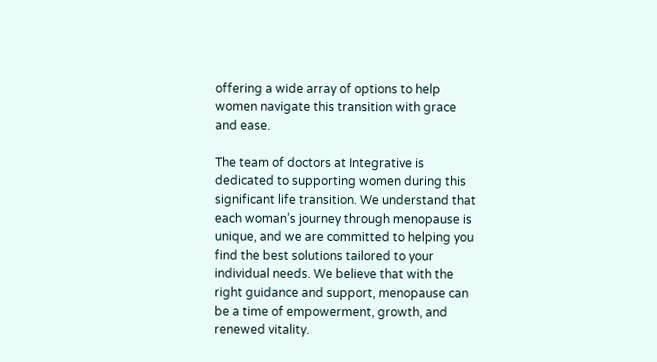offering a wide array of options to help women navigate this transition with grace and ease.

The team of doctors at Integrative is dedicated to supporting women during this significant life transition. We understand that each woman’s journey through menopause is unique, and we are committed to helping you find the best solutions tailored to your individual needs. We believe that with the right guidance and support, menopause can be a time of empowerment, growth, and renewed vitality.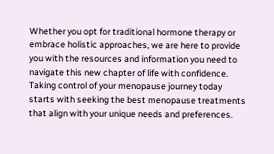Whether you opt for traditional hormone therapy or embrace holistic approaches, we are here to provide you with the resources and information you need to navigate this new chapter of life with confidence. Taking control of your menopause journey today starts with seeking the best menopause treatments that align with your unique needs and preferences.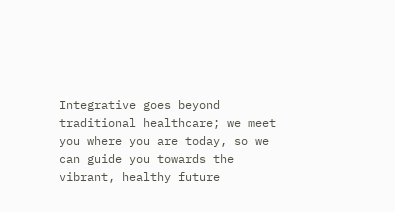Integrative goes beyond traditional healthcare; we meet you where you are today, so we can guide you towards the vibrant, healthy future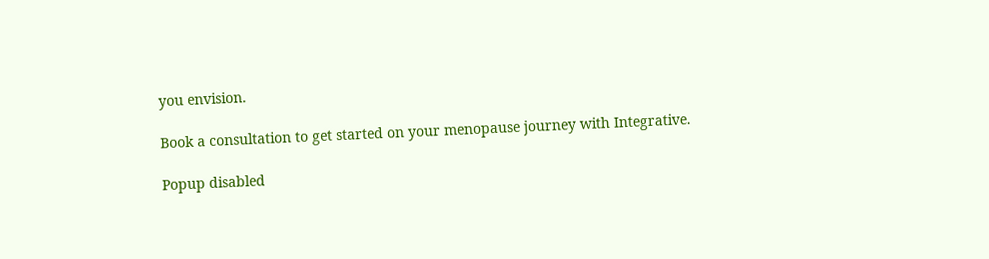you envision.

Book a consultation to get started on your menopause journey with Integrative.

Popup disabled